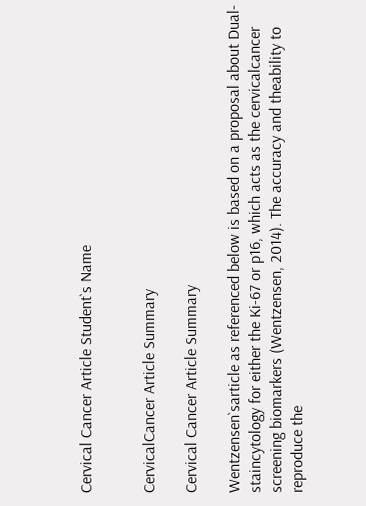Cervical Cancer Article Student`s Name


CervicalCancer Article Summary

Cervical Cancer Article Summary

Wentzensen`sarticle as referenced below is based on a proposal about Dual-staincytology for either the Ki-67 or p16, which acts as the cervicalcancer screening biomarkers (Wentzensen, 2014). The accuracy and theability to reproduce the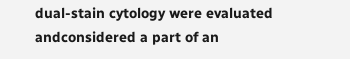dual-stain cytology were evaluated andconsidered a part of an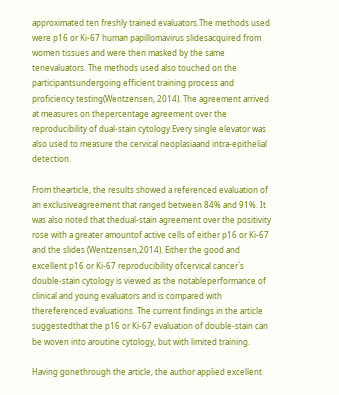approximated ten freshly trained evaluators.The methods used were p16 or Ki-67 human papillomavirus slidesacquired from women tissues and were then masked by the same tenevaluators. The methods used also touched on the participantsundergoing efficient training process and proficiency testing(Wentzensen, 2014). The agreement arrived at measures on thepercentage agreement over the reproducibility of dual-stain cytology.Every single elevator was also used to measure the cervical neoplasiaand intra-epithelial detection.

From thearticle, the results showed a referenced evaluation of an exclusiveagreement that ranged between 84% and 91%. It was also noted that thedual-stain agreement over the positivity rose with a greater amountof active cells of either p16 or Ki-67 and the slides (Wentzensen,2014). Either the good and excellent p16 or Ki-67 reproducibility ofcervical cancer`s double-stain cytology is viewed as the notableperformance of clinical and young evaluators and is compared with thereferenced evaluations. The current findings in the article suggestedthat the p16 or Ki-67 evaluation of double-stain can be woven into aroutine cytology, but with limited training.

Having gonethrough the article, the author applied excellent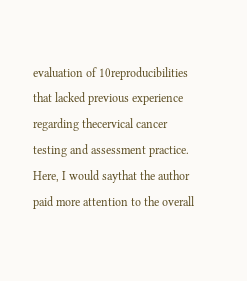evaluation of 10reproducibilities that lacked previous experience regarding thecervical cancer testing and assessment practice. Here, I would saythat the author paid more attention to the overall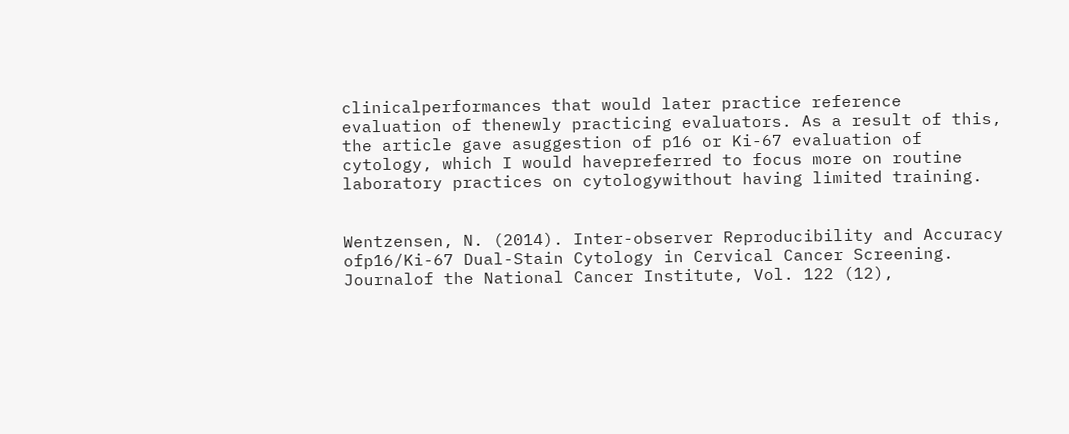clinicalperformances that would later practice reference evaluation of thenewly practicing evaluators. As a result of this, the article gave asuggestion of p16 or Ki-67 evaluation of cytology, which I would havepreferred to focus more on routine laboratory practices on cytologywithout having limited training.


Wentzensen, N. (2014). Inter-observer Reproducibility and Accuracy ofp16/Ki-67 Dual-Stain Cytology in Cervical Cancer Screening. Journalof the National Cancer Institute, Vol. 122 (12),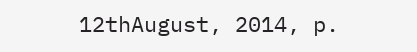12thAugust, 2014, p.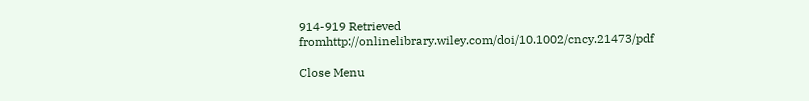914-919 Retrieved fromhttp://onlinelibrary.wiley.com/doi/10.1002/cncy.21473/pdf

Close Menu